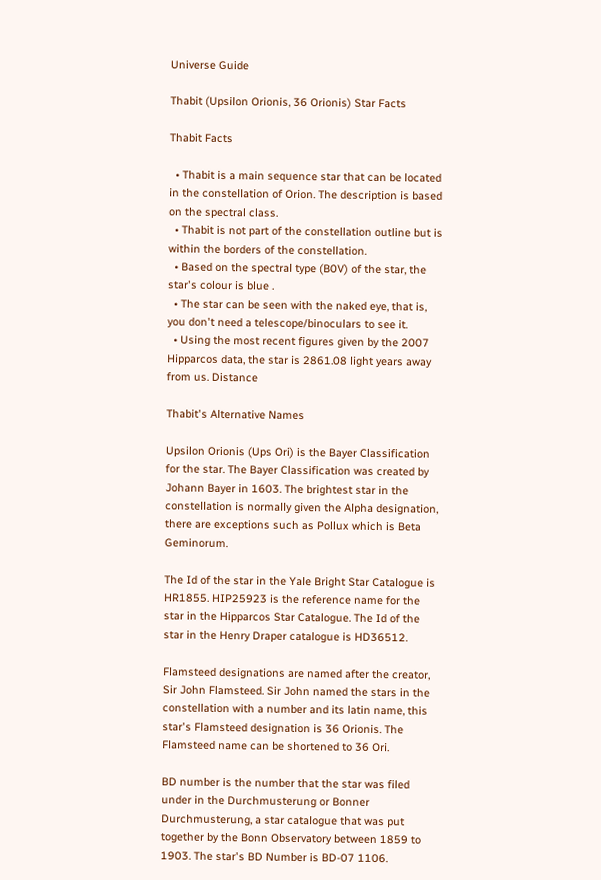Universe Guide

Thabit (Upsilon Orionis, 36 Orionis) Star Facts

Thabit Facts

  • Thabit is a main sequence star that can be located in the constellation of Orion. The description is based on the spectral class.
  • Thabit is not part of the constellation outline but is within the borders of the constellation.
  • Based on the spectral type (B0V) of the star, the star's colour is blue .
  • The star can be seen with the naked eye, that is, you don't need a telescope/binoculars to see it.
  • Using the most recent figures given by the 2007 Hipparcos data, the star is 2861.08 light years away from us. Distance

Thabit's Alternative Names

Upsilon Orionis (Ups Ori) is the Bayer Classification for the star. The Bayer Classification was created by Johann Bayer in 1603. The brightest star in the constellation is normally given the Alpha designation, there are exceptions such as Pollux which is Beta Geminorum.

The Id of the star in the Yale Bright Star Catalogue is HR1855. HIP25923 is the reference name for the star in the Hipparcos Star Catalogue. The Id of the star in the Henry Draper catalogue is HD36512.

Flamsteed designations are named after the creator, Sir John Flamsteed. Sir John named the stars in the constellation with a number and its latin name, this star's Flamsteed designation is 36 Orionis. The Flamsteed name can be shortened to 36 Ori.

BD number is the number that the star was filed under in the Durchmusterung or Bonner Durchmusterung, a star catalogue that was put together by the Bonn Observatory between 1859 to 1903. The star's BD Number is BD-07 1106.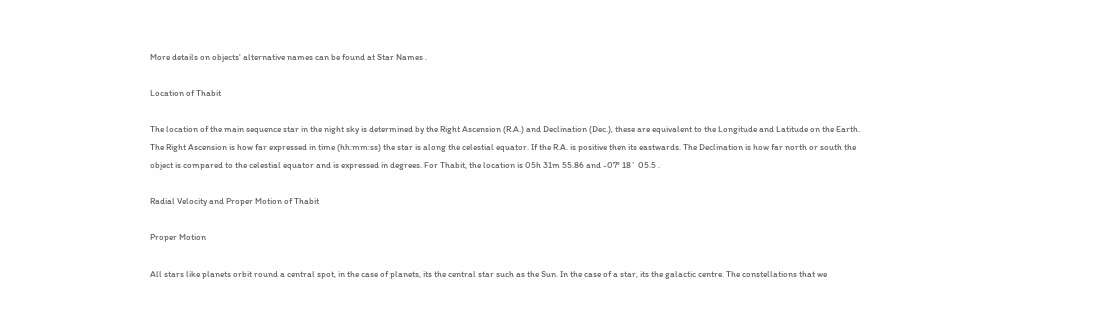More details on objects' alternative names can be found at Star Names .

Location of Thabit

The location of the main sequence star in the night sky is determined by the Right Ascension (R.A.) and Declination (Dec.), these are equivalent to the Longitude and Latitude on the Earth. The Right Ascension is how far expressed in time (hh:mm:ss) the star is along the celestial equator. If the R.A. is positive then its eastwards. The Declination is how far north or south the object is compared to the celestial equator and is expressed in degrees. For Thabit, the location is 05h 31m 55.86 and -07° 18` 05.5 .

Radial Velocity and Proper Motion of Thabit

Proper Motion

All stars like planets orbit round a central spot, in the case of planets, its the central star such as the Sun. In the case of a star, its the galactic centre. The constellations that we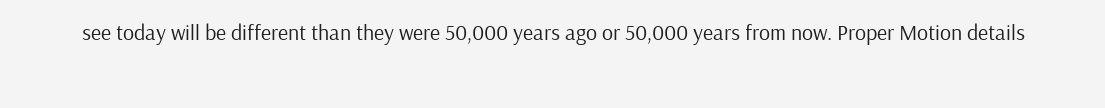see today will be different than they were 50,000 years ago or 50,000 years from now. Proper Motion details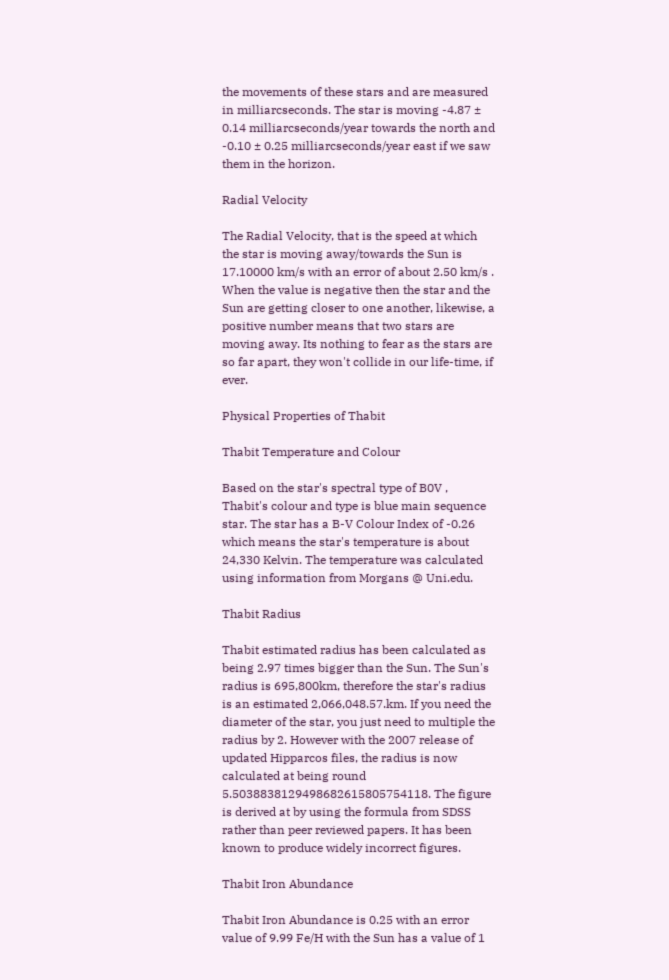the movements of these stars and are measured in milliarcseconds. The star is moving -4.87 ± 0.14 milliarcseconds/year towards the north and -0.10 ± 0.25 milliarcseconds/year east if we saw them in the horizon.

Radial Velocity

The Radial Velocity, that is the speed at which the star is moving away/towards the Sun is 17.10000 km/s with an error of about 2.50 km/s . When the value is negative then the star and the Sun are getting closer to one another, likewise, a positive number means that two stars are moving away. Its nothing to fear as the stars are so far apart, they won't collide in our life-time, if ever.

Physical Properties of Thabit

Thabit Temperature and Colour

Based on the star's spectral type of B0V , Thabit's colour and type is blue main sequence star. The star has a B-V Colour Index of -0.26 which means the star's temperature is about 24,330 Kelvin. The temperature was calculated using information from Morgans @ Uni.edu.

Thabit Radius

Thabit estimated radius has been calculated as being 2.97 times bigger than the Sun. The Sun's radius is 695,800km, therefore the star's radius is an estimated 2,066,048.57.km. If you need the diameter of the star, you just need to multiple the radius by 2. However with the 2007 release of updated Hipparcos files, the radius is now calculated at being round 5.5038838129498682615805754118. The figure is derived at by using the formula from SDSS rather than peer reviewed papers. It has been known to produce widely incorrect figures.

Thabit Iron Abundance

Thabit Iron Abundance is 0.25 with an error value of 9.99 Fe/H with the Sun has a value of 1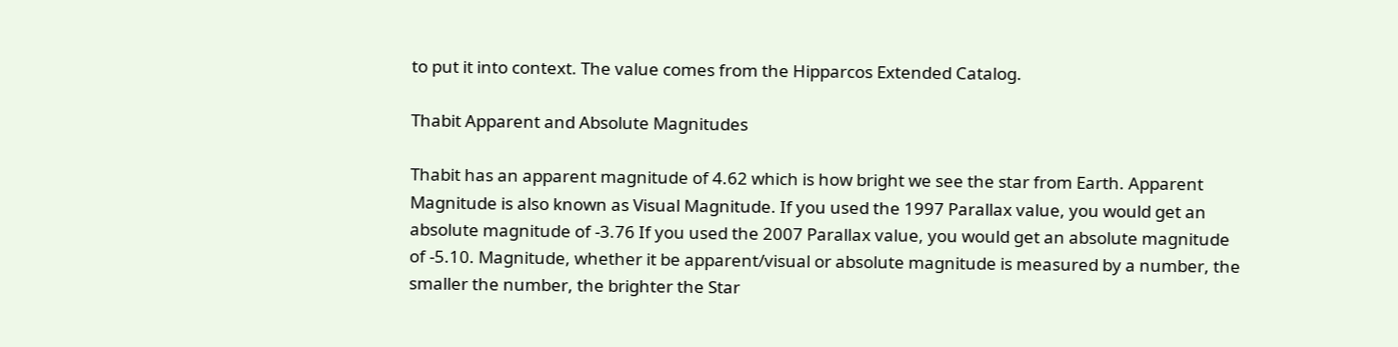to put it into context. The value comes from the Hipparcos Extended Catalog.

Thabit Apparent and Absolute Magnitudes

Thabit has an apparent magnitude of 4.62 which is how bright we see the star from Earth. Apparent Magnitude is also known as Visual Magnitude. If you used the 1997 Parallax value, you would get an absolute magnitude of -3.76 If you used the 2007 Parallax value, you would get an absolute magnitude of -5.10. Magnitude, whether it be apparent/visual or absolute magnitude is measured by a number, the smaller the number, the brighter the Star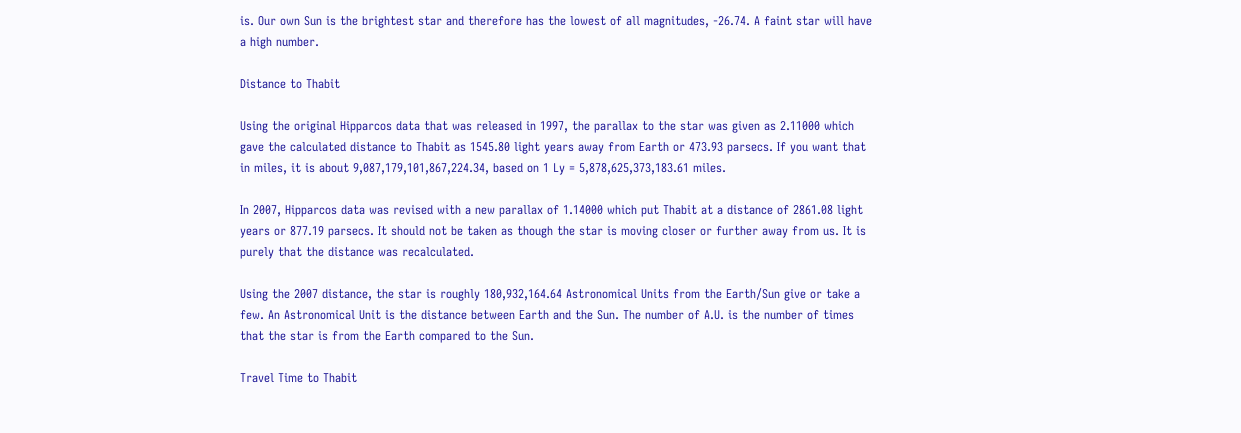is. Our own Sun is the brightest star and therefore has the lowest of all magnitudes, -26.74. A faint star will have a high number.

Distance to Thabit

Using the original Hipparcos data that was released in 1997, the parallax to the star was given as 2.11000 which gave the calculated distance to Thabit as 1545.80 light years away from Earth or 473.93 parsecs. If you want that in miles, it is about 9,087,179,101,867,224.34, based on 1 Ly = 5,878,625,373,183.61 miles.

In 2007, Hipparcos data was revised with a new parallax of 1.14000 which put Thabit at a distance of 2861.08 light years or 877.19 parsecs. It should not be taken as though the star is moving closer or further away from us. It is purely that the distance was recalculated.

Using the 2007 distance, the star is roughly 180,932,164.64 Astronomical Units from the Earth/Sun give or take a few. An Astronomical Unit is the distance between Earth and the Sun. The number of A.U. is the number of times that the star is from the Earth compared to the Sun.

Travel Time to Thabit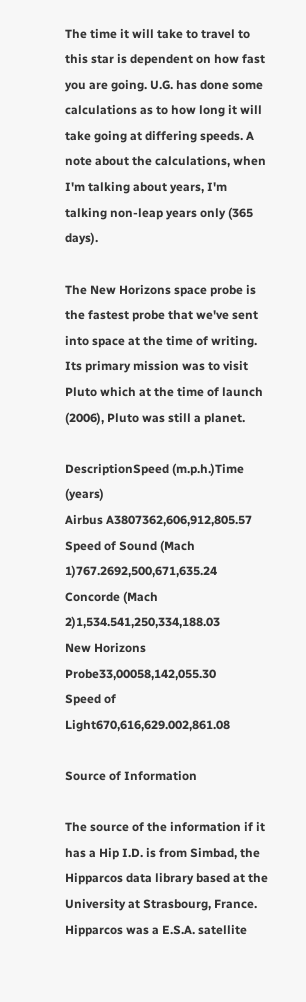The time it will take to travel to this star is dependent on how fast you are going. U.G. has done some calculations as to how long it will take going at differing speeds. A note about the calculations, when I'm talking about years, I'm talking non-leap years only (365 days).

The New Horizons space probe is the fastest probe that we've sent into space at the time of writing. Its primary mission was to visit Pluto which at the time of launch (2006), Pluto was still a planet.

DescriptionSpeed (m.p.h.)Time (years)
Airbus A3807362,606,912,805.57
Speed of Sound (Mach 1)767.2692,500,671,635.24
Concorde (Mach 2)1,534.541,250,334,188.03
New Horizons Probe33,00058,142,055.30
Speed of Light670,616,629.002,861.08

Source of Information

The source of the information if it has a Hip I.D. is from Simbad, the Hipparcos data library based at the University at Strasbourg, France. Hipparcos was a E.S.A. satellite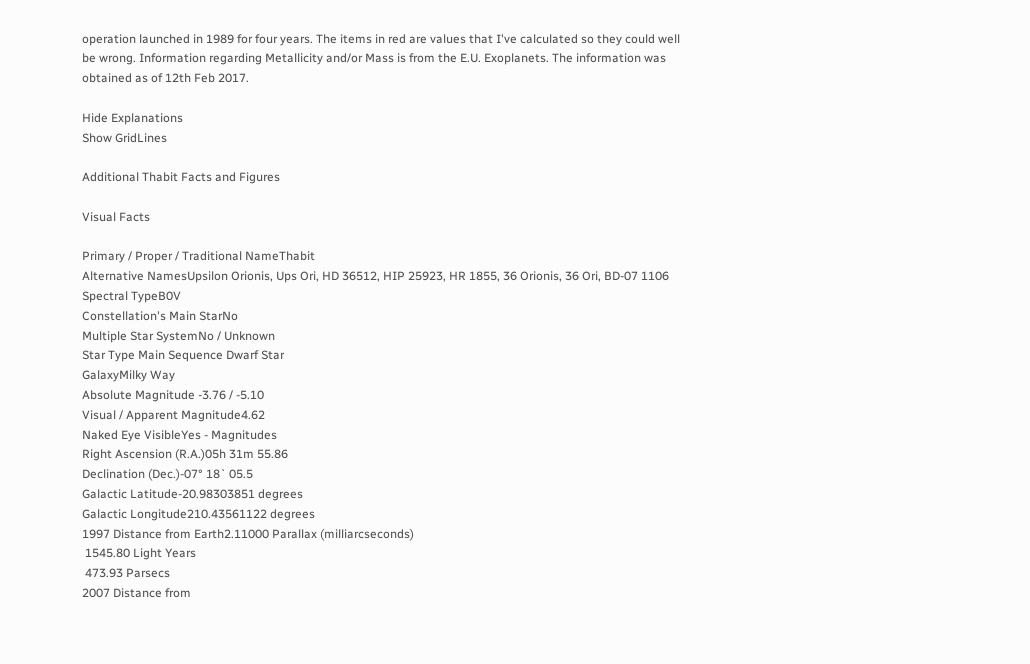operation launched in 1989 for four years. The items in red are values that I've calculated so they could well be wrong. Information regarding Metallicity and/or Mass is from the E.U. Exoplanets. The information was obtained as of 12th Feb 2017.

Hide Explanations
Show GridLines

Additional Thabit Facts and Figures

Visual Facts

Primary / Proper / Traditional NameThabit
Alternative NamesUpsilon Orionis, Ups Ori, HD 36512, HIP 25923, HR 1855, 36 Orionis, 36 Ori, BD-07 1106
Spectral TypeB0V
Constellation's Main StarNo
Multiple Star SystemNo / Unknown
Star Type Main Sequence Dwarf Star
GalaxyMilky Way
Absolute Magnitude -3.76 / -5.10
Visual / Apparent Magnitude4.62
Naked Eye VisibleYes - Magnitudes
Right Ascension (R.A.)05h 31m 55.86
Declination (Dec.)-07° 18` 05.5
Galactic Latitude-20.98303851 degrees
Galactic Longitude210.43561122 degrees
1997 Distance from Earth2.11000 Parallax (milliarcseconds)
 1545.80 Light Years
 473.93 Parsecs
2007 Distance from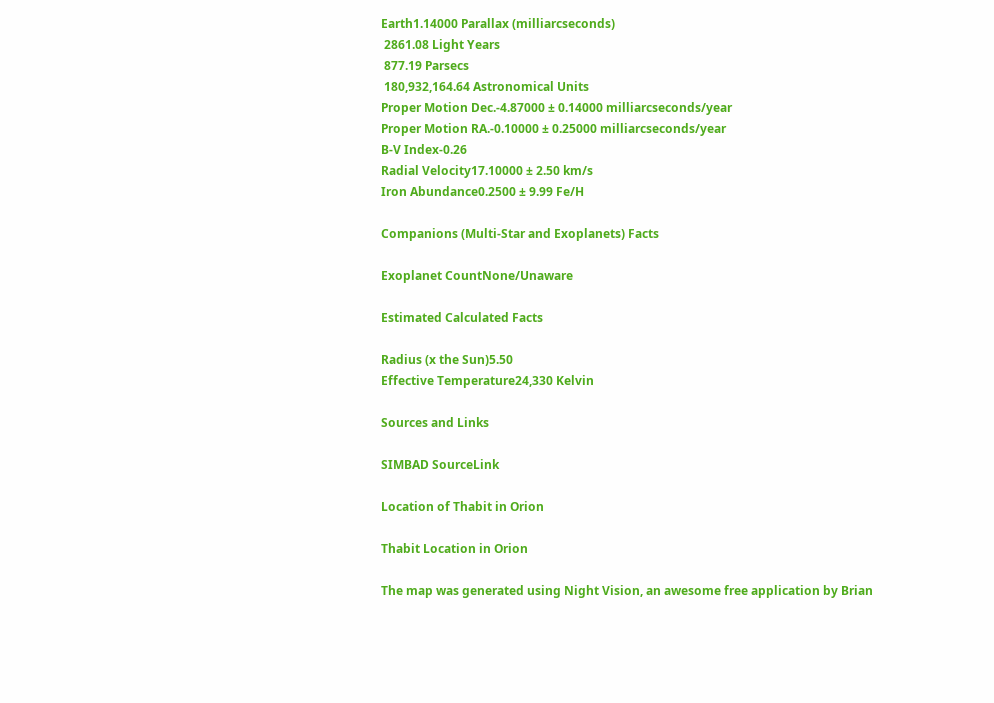Earth1.14000 Parallax (milliarcseconds)
 2861.08 Light Years
 877.19 Parsecs
 180,932,164.64 Astronomical Units
Proper Motion Dec.-4.87000 ± 0.14000 milliarcseconds/year
Proper Motion RA.-0.10000 ± 0.25000 milliarcseconds/year
B-V Index-0.26
Radial Velocity17.10000 ± 2.50 km/s
Iron Abundance0.2500 ± 9.99 Fe/H

Companions (Multi-Star and Exoplanets) Facts

Exoplanet CountNone/Unaware

Estimated Calculated Facts

Radius (x the Sun)5.50
Effective Temperature24,330 Kelvin

Sources and Links

SIMBAD SourceLink

Location of Thabit in Orion

Thabit Location in Orion

The map was generated using Night Vision, an awesome free application by Brian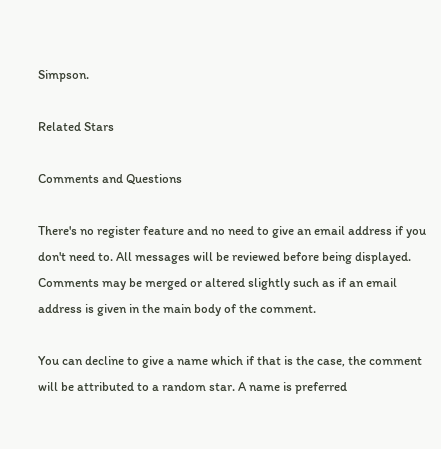Simpson.

Related Stars

Comments and Questions

There's no register feature and no need to give an email address if you don't need to. All messages will be reviewed before being displayed. Comments may be merged or altered slightly such as if an email address is given in the main body of the comment.

You can decline to give a name which if that is the case, the comment will be attributed to a random star. A name is preferred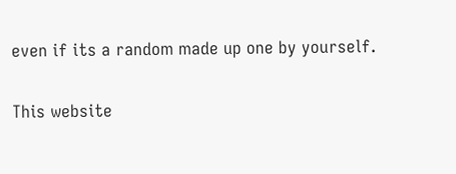even if its a random made up one by yourself.

This website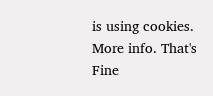is using cookies. More info. That's Fine